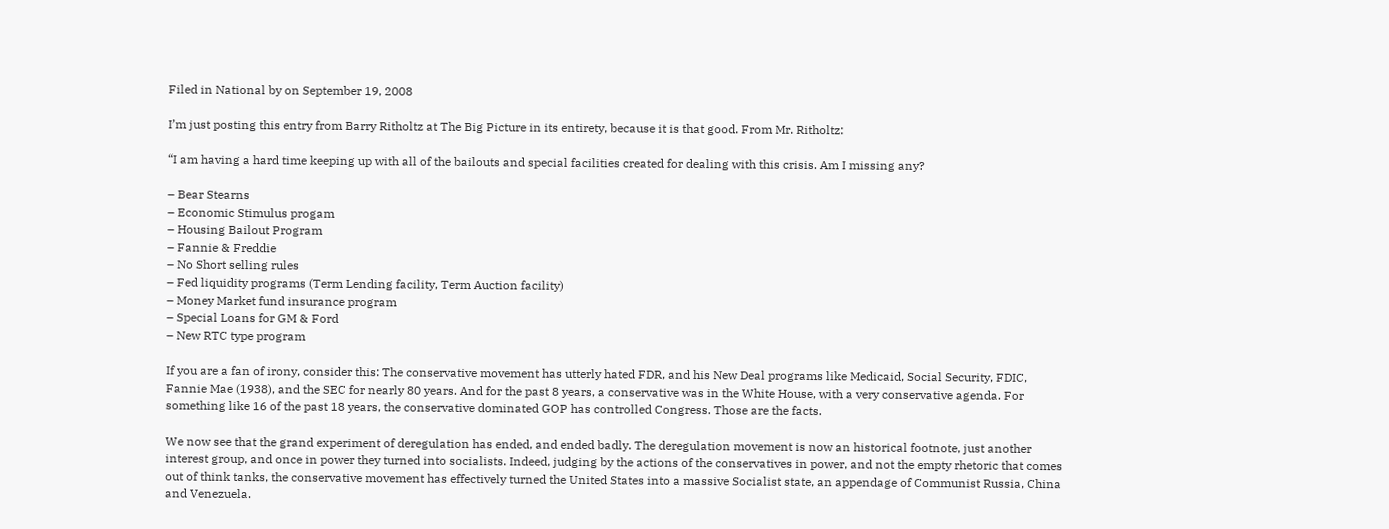Filed in National by on September 19, 2008

I’m just posting this entry from Barry Ritholtz at The Big Picture in its entirety, because it is that good. From Mr. Ritholtz:

“I am having a hard time keeping up with all of the bailouts and special facilities created for dealing with this crisis. Am I missing any?

– Bear Stearns
– Economic Stimulus progam
– Housing Bailout Program
– Fannie & Freddie
– No Short selling rules
– Fed liquidity programs (Term Lending facility, Term Auction facility)
– Money Market fund insurance program
– Special Loans for GM & Ford
– New RTC type program

If you are a fan of irony, consider this: The conservative movement has utterly hated FDR, and his New Deal programs like Medicaid, Social Security, FDIC, Fannie Mae (1938), and the SEC for nearly 80 years. And for the past 8 years, a conservative was in the White House, with a very conservative agenda. For something like 16 of the past 18 years, the conservative dominated GOP has controlled Congress. Those are the facts.

We now see that the grand experiment of deregulation has ended, and ended badly. The deregulation movement is now an historical footnote, just another interest group, and once in power they turned into socialists. Indeed, judging by the actions of the conservatives in power, and not the empty rhetoric that comes out of think tanks, the conservative movement has effectively turned the United States into a massive Socialist state, an appendage of Communist Russia, China and Venezuela.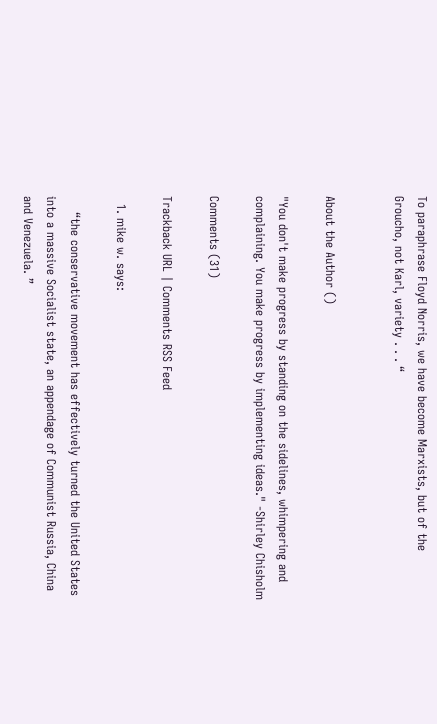To paraphrase Floyd Norris, we have become Marxists, but of the Groucho, not Karl, variety . . . “


About the Author ()

"You don't make progress by standing on the sidelines, whimpering and complaining. You make progress by implementing ideas." -Shirley Chisholm

Comments (31)

Trackback URL | Comments RSS Feed

  1. mike w. says:

    “the conservative movement has effectively turned the United States into a massive Socialist state, an appendage of Communist Russia, China and Venezuela. ”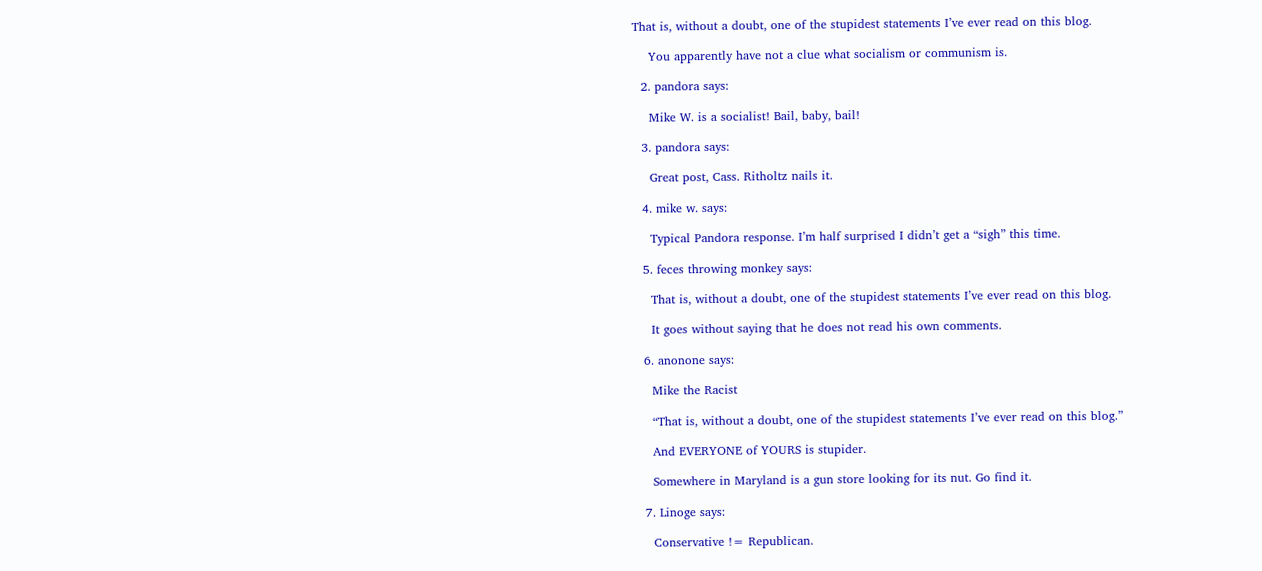That is, without a doubt, one of the stupidest statements I’ve ever read on this blog.

    You apparently have not a clue what socialism or communism is.

  2. pandora says:

    Mike W. is a socialist! Bail, baby, bail!

  3. pandora says:

    Great post, Cass. Ritholtz nails it.

  4. mike w. says:

    Typical Pandora response. I’m half surprised I didn’t get a “sigh” this time.

  5. feces throwing monkey says:

    That is, without a doubt, one of the stupidest statements I’ve ever read on this blog.

    It goes without saying that he does not read his own comments.

  6. anonone says:

    Mike the Racist

    “That is, without a doubt, one of the stupidest statements I’ve ever read on this blog.”

    And EVERYONE of YOURS is stupider.

    Somewhere in Maryland is a gun store looking for its nut. Go find it.

  7. Linoge says:

    Conservative != Republican.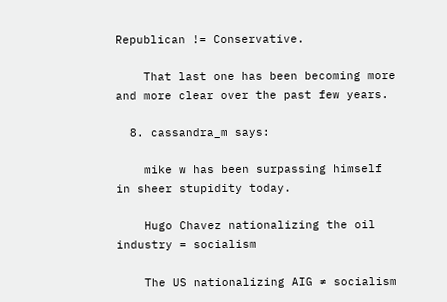Republican != Conservative.

    That last one has been becoming more and more clear over the past few years.

  8. cassandra_m says:

    mike w has been surpassing himself in sheer stupidity today.

    Hugo Chavez nationalizing the oil industry = socialism

    The US nationalizing AIG ≠ socialism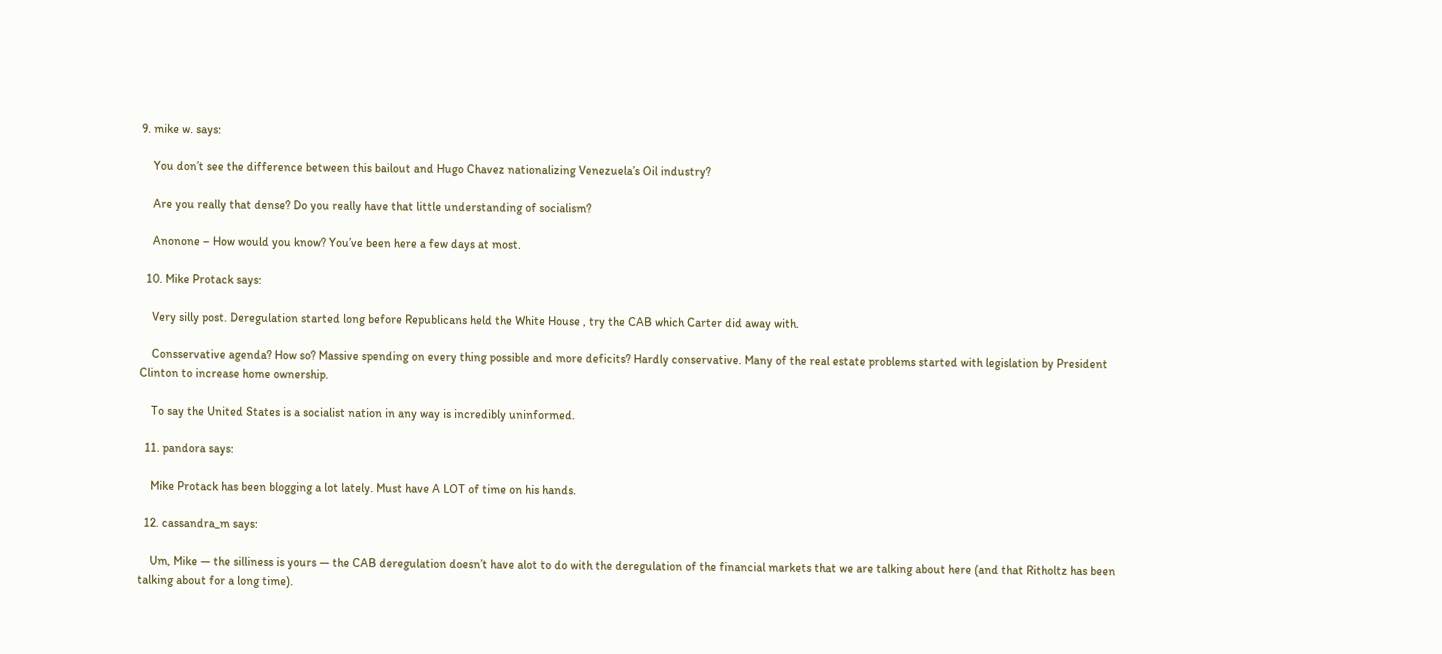9. mike w. says:

    You don’t see the difference between this bailout and Hugo Chavez nationalizing Venezuela’s Oil industry?

    Are you really that dense? Do you really have that little understanding of socialism?

    Anonone – How would you know? You’ve been here a few days at most.

  10. Mike Protack says:

    Very silly post. Deregulation started long before Republicans held the White House , try the CAB which Carter did away with.

    Consservative agenda? How so? Massive spending on every thing possible and more deficits? Hardly conservative. Many of the real estate problems started with legislation by President Clinton to increase home ownership.

    To say the United States is a socialist nation in any way is incredibly uninformed.

  11. pandora says:

    Mike Protack has been blogging a lot lately. Must have A LOT of time on his hands.

  12. cassandra_m says:

    Um, Mike — the silliness is yours — the CAB deregulation doesn’t have alot to do with the deregulation of the financial markets that we are talking about here (and that Ritholtz has been talking about for a long time).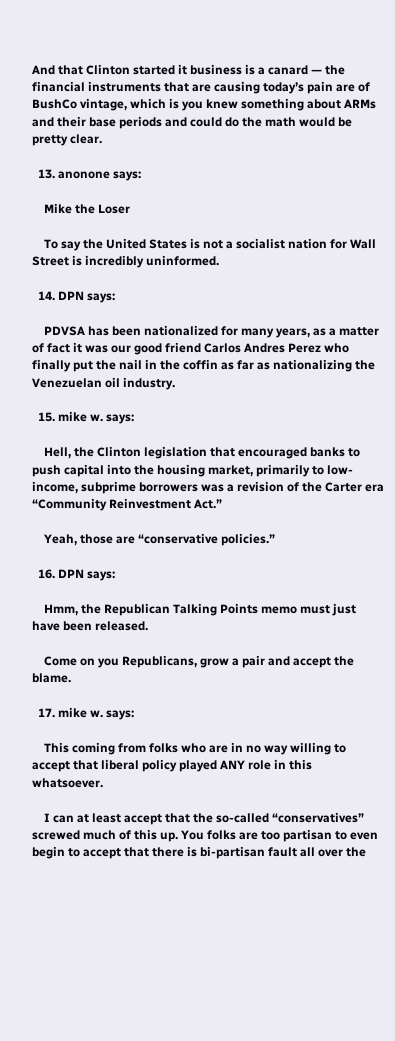And that Clinton started it business is a canard — the financial instruments that are causing today’s pain are of BushCo vintage, which is you knew something about ARMs and their base periods and could do the math would be pretty clear.

  13. anonone says:

    Mike the Loser

    To say the United States is not a socialist nation for Wall Street is incredibly uninformed.

  14. DPN says:

    PDVSA has been nationalized for many years, as a matter of fact it was our good friend Carlos Andres Perez who finally put the nail in the coffin as far as nationalizing the Venezuelan oil industry.

  15. mike w. says:

    Hell, the Clinton legislation that encouraged banks to push capital into the housing market, primarily to low-income, subprime borrowers was a revision of the Carter era “Community Reinvestment Act.”

    Yeah, those are “conservative policies.”

  16. DPN says:

    Hmm, the Republican Talking Points memo must just have been released.

    Come on you Republicans, grow a pair and accept the blame.

  17. mike w. says:

    This coming from folks who are in no way willing to accept that liberal policy played ANY role in this whatsoever.

    I can at least accept that the so-called “conservatives” screwed much of this up. You folks are too partisan to even begin to accept that there is bi-partisan fault all over the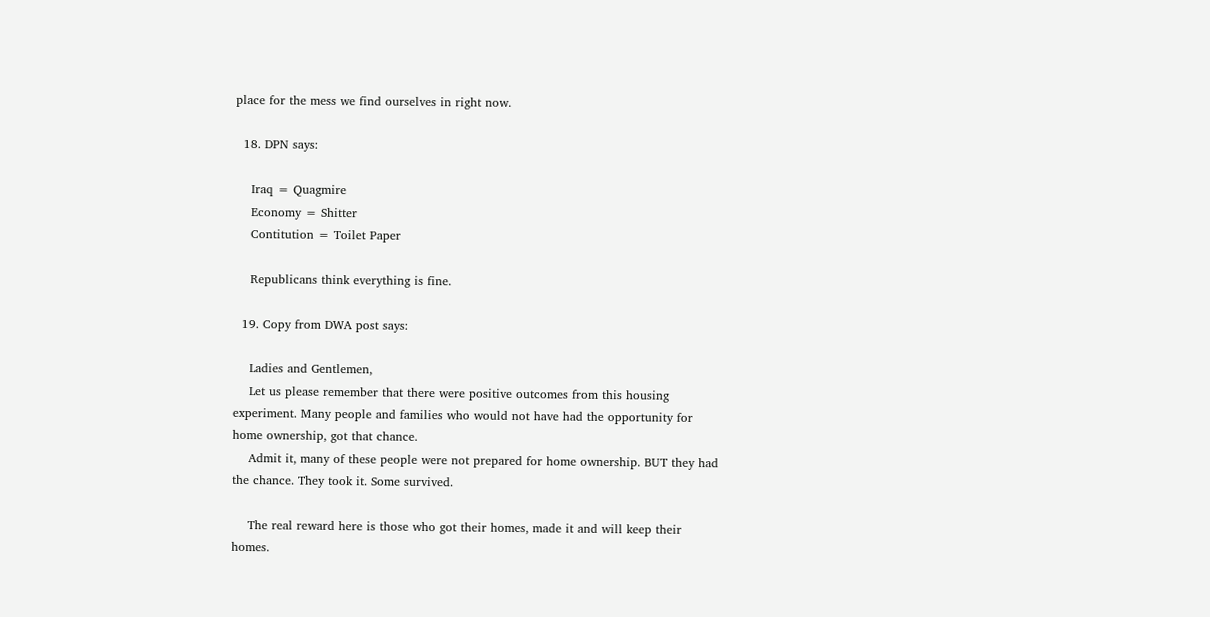place for the mess we find ourselves in right now.

  18. DPN says:

    Iraq = Quagmire
    Economy = Shitter
    Contitution = Toilet Paper

    Republicans think everything is fine.

  19. Copy from DWA post says:

    Ladies and Gentlemen,
    Let us please remember that there were positive outcomes from this housing experiment. Many people and families who would not have had the opportunity for home ownership, got that chance.
    Admit it, many of these people were not prepared for home ownership. BUT they had the chance. They took it. Some survived.

    The real reward here is those who got their homes, made it and will keep their homes.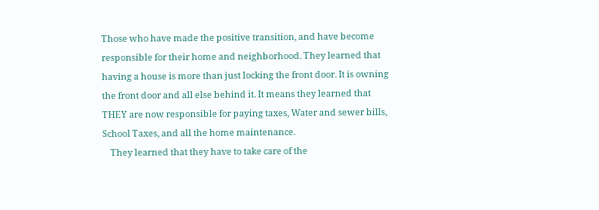Those who have made the positive transition, and have become responsible for their home and neighborhood. They learned that having a house is more than just locking the front door. It is owning the front door and all else behind it. It means they learned that THEY are now responsible for paying taxes, Water and sewer bills, School Taxes, and all the home maintenance.
    They learned that they have to take care of the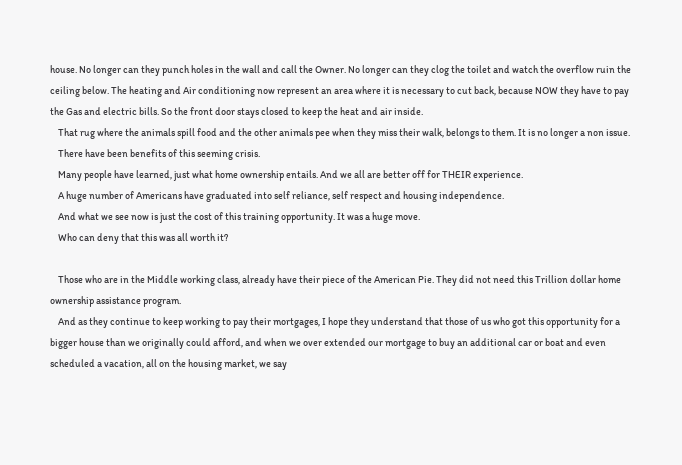house. No longer can they punch holes in the wall and call the Owner. No longer can they clog the toilet and watch the overflow ruin the ceiling below. The heating and Air conditioning now represent an area where it is necessary to cut back, because NOW they have to pay the Gas and electric bills. So the front door stays closed to keep the heat and air inside.
    That rug where the animals spill food and the other animals pee when they miss their walk, belongs to them. It is no longer a non issue.
    There have been benefits of this seeming crisis.
    Many people have learned, just what home ownership entails. And we all are better off for THEIR experience.
    A huge number of Americans have graduated into self reliance, self respect and housing independence.
    And what we see now is just the cost of this training opportunity. It was a huge move.
    Who can deny that this was all worth it?

    Those who are in the Middle working class, already have their piece of the American Pie. They did not need this Trillion dollar home ownership assistance program.
    And as they continue to keep working to pay their mortgages, I hope they understand that those of us who got this opportunity for a bigger house than we originally could afford, and when we over extended our mortgage to buy an additional car or boat and even scheduled a vacation, all on the housing market, we say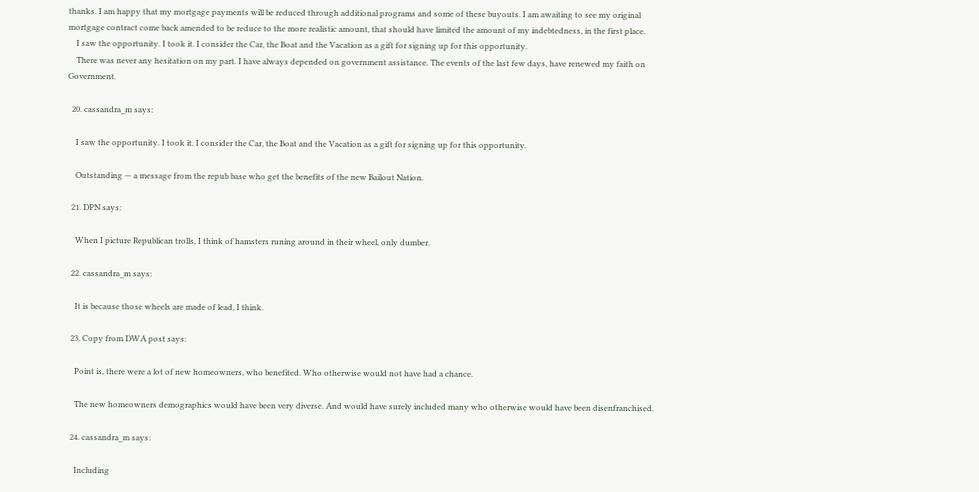thanks. I am happy that my mortgage payments will be reduced through additional programs and some of these buyouts. I am awaiting to see my original mortgage contract come back amended to be reduce to the more realistic amount, that should have limited the amount of my indebtedness, in the first place.
    I saw the opportunity. I took it. I consider the Car, the Boat and the Vacation as a gift for signing up for this opportunity.
    There was never any hesitation on my part. I have always depended on government assistance. The events of the last few days, have renewed my faith on Government.

  20. cassandra_m says:

    I saw the opportunity. I took it. I consider the Car, the Boat and the Vacation as a gift for signing up for this opportunity.

    Outstanding — a message from the repub base who get the benefits of the new Bailout Nation.

  21. DPN says:

    When I picture Republican trolls, I think of hamsters runing around in their wheel, only dumber.

  22. cassandra_m says:

    It is because those wheels are made of lead, I think.

  23. Copy from DWA post says:

    Point is, there were a lot of new homeowners, who benefited. Who otherwise would not have had a chance.

    The new homeowners demographics would have been very diverse. And would have surely included many who otherwise would have been disenfranchised.

  24. cassandra_m says:

    Including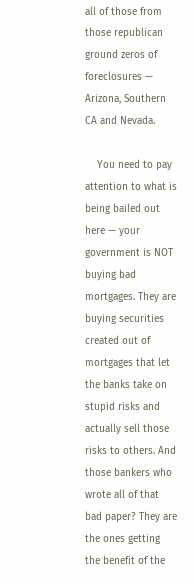all of those from those republican ground zeros of foreclosures — Arizona, Southern CA and Nevada.

    You need to pay attention to what is being bailed out here — your government is NOT buying bad mortgages. They are buying securities created out of mortgages that let the banks take on stupid risks and actually sell those risks to others. And those bankers who wrote all of that bad paper? They are the ones getting the benefit of the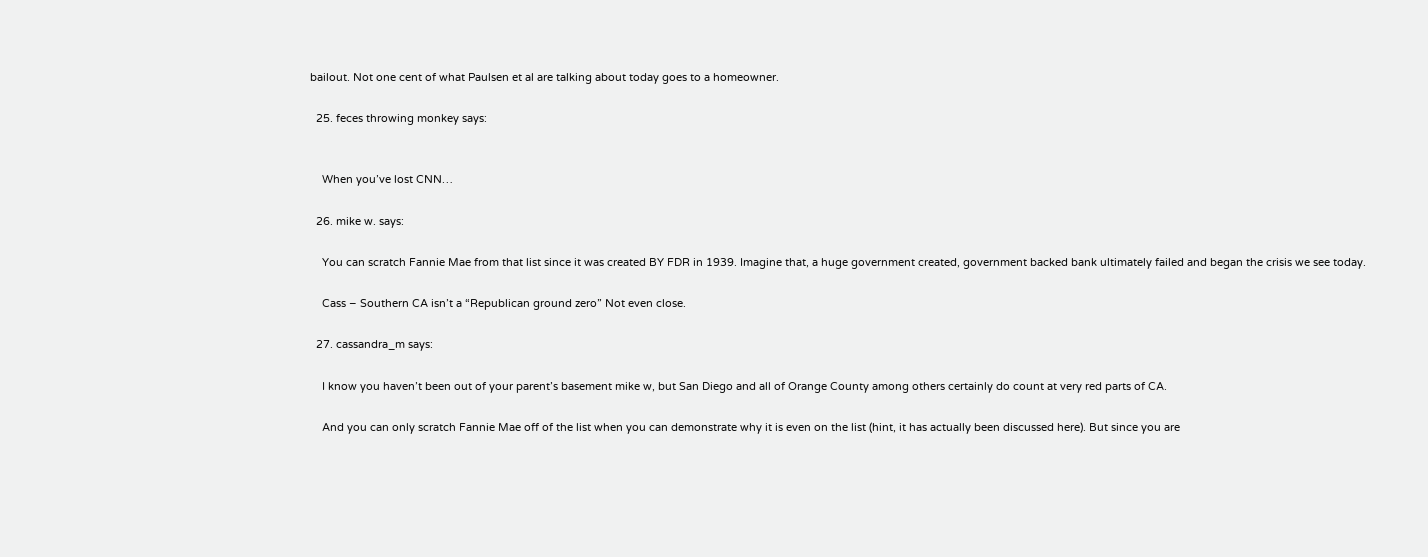bailout. Not one cent of what Paulsen et al are talking about today goes to a homeowner.

  25. feces throwing monkey says:


    When you’ve lost CNN…

  26. mike w. says:

    You can scratch Fannie Mae from that list since it was created BY FDR in 1939. Imagine that, a huge government created, government backed bank ultimately failed and began the crisis we see today.

    Cass – Southern CA isn’t a “Republican ground zero” Not even close.

  27. cassandra_m says:

    I know you haven’t been out of your parent’s basement mike w, but San Diego and all of Orange County among others certainly do count at very red parts of CA.

    And you can only scratch Fannie Mae off of the list when you can demonstrate why it is even on the list (hint, it has actually been discussed here). But since you are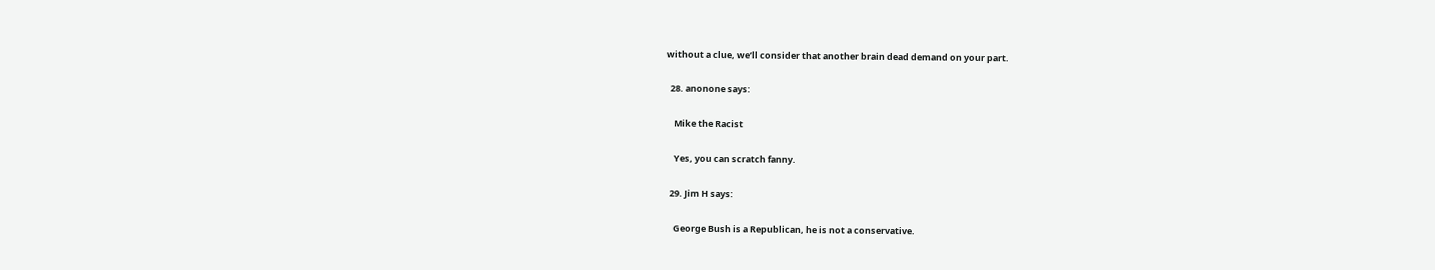without a clue, we’ll consider that another brain dead demand on your part.

  28. anonone says:

    Mike the Racist

    Yes, you can scratch fanny.

  29. Jim H says:

    George Bush is a Republican, he is not a conservative.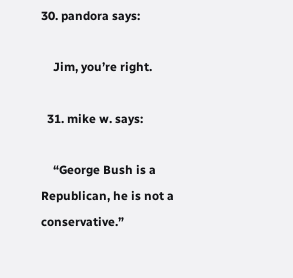30. pandora says:

    Jim, you’re right.

  31. mike w. says:

    “George Bush is a Republican, he is not a conservative.”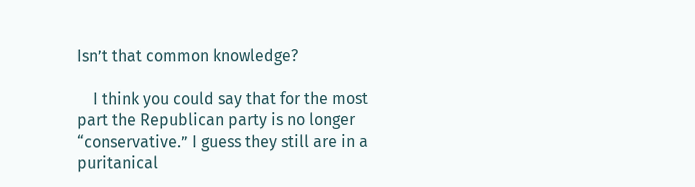Isn’t that common knowledge?

    I think you could say that for the most part the Republican party is no longer “conservative.” I guess they still are in a puritanical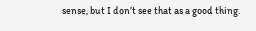sense, but I don’t see that as a good thing.